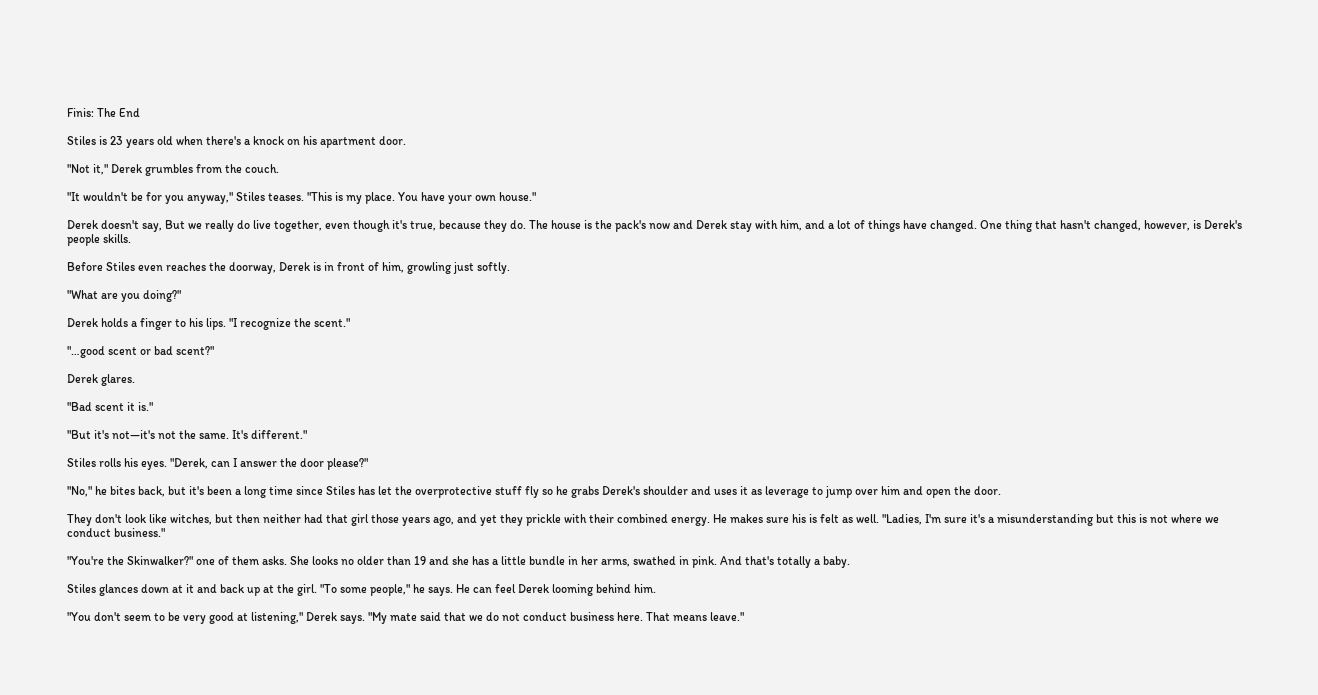Finis: The End

Stiles is 23 years old when there's a knock on his apartment door.

"Not it," Derek grumbles from the couch.

"It wouldn't be for you anyway," Stiles teases. "This is my place. You have your own house."

Derek doesn't say, But we really do live together, even though it's true, because they do. The house is the pack's now and Derek stay with him, and a lot of things have changed. One thing that hasn't changed, however, is Derek's people skills.

Before Stiles even reaches the doorway, Derek is in front of him, growling just softly.

"What are you doing?"

Derek holds a finger to his lips. "I recognize the scent."

"…good scent or bad scent?"

Derek glares.

"Bad scent it is."

"But it's not—it's not the same. It's different."

Stiles rolls his eyes. "Derek, can I answer the door please?"

"No," he bites back, but it's been a long time since Stiles has let the overprotective stuff fly so he grabs Derek's shoulder and uses it as leverage to jump over him and open the door.

They don't look like witches, but then neither had that girl those years ago, and yet they prickle with their combined energy. He makes sure his is felt as well. "Ladies, I'm sure it's a misunderstanding but this is not where we conduct business."

"You're the Skinwalker?" one of them asks. She looks no older than 19 and she has a little bundle in her arms, swathed in pink. And that's totally a baby.

Stiles glances down at it and back up at the girl. "To some people," he says. He can feel Derek looming behind him.

"You don't seem to be very good at listening," Derek says. "My mate said that we do not conduct business here. That means leave."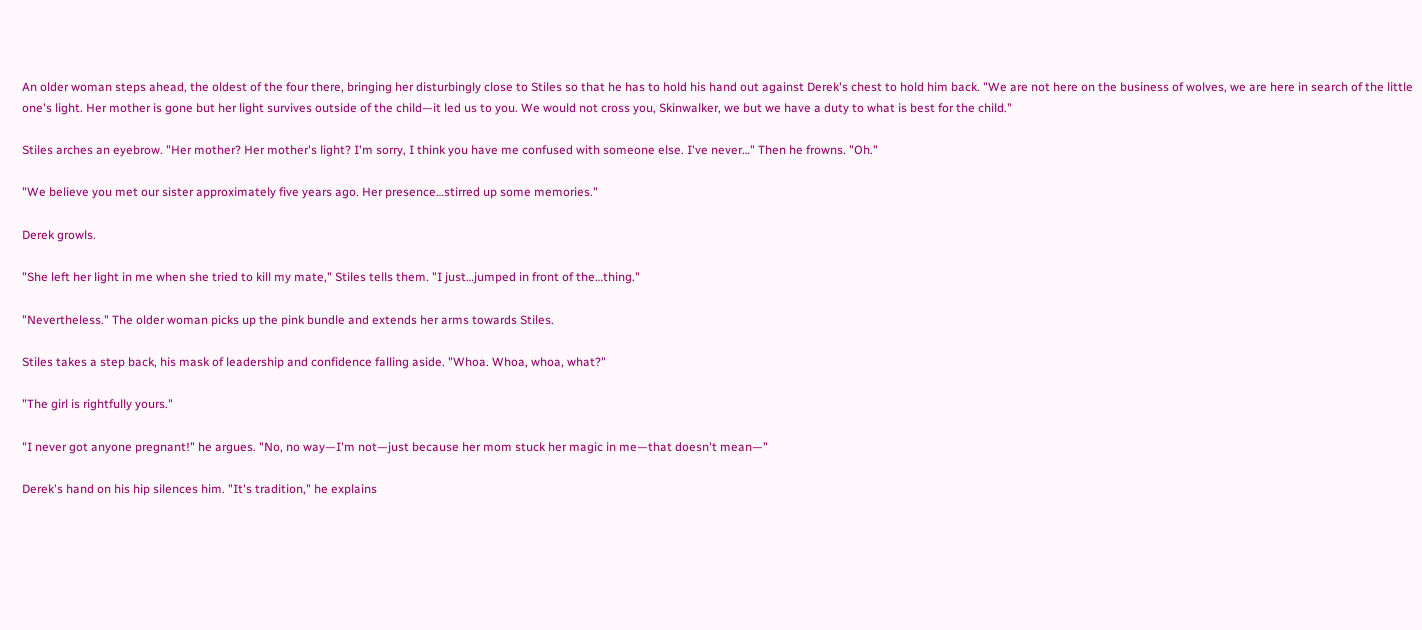An older woman steps ahead, the oldest of the four there, bringing her disturbingly close to Stiles so that he has to hold his hand out against Derek's chest to hold him back. "We are not here on the business of wolves, we are here in search of the little one's light. Her mother is gone but her light survives outside of the child—it led us to you. We would not cross you, Skinwalker, we but we have a duty to what is best for the child."

Stiles arches an eyebrow. "Her mother? Her mother's light? I'm sorry, I think you have me confused with someone else. I've never…" Then he frowns. "Oh."

"We believe you met our sister approximately five years ago. Her presence…stirred up some memories."

Derek growls.

"She left her light in me when she tried to kill my mate," Stiles tells them. "I just…jumped in front of the…thing."

"Nevertheless." The older woman picks up the pink bundle and extends her arms towards Stiles.

Stiles takes a step back, his mask of leadership and confidence falling aside. "Whoa. Whoa, whoa, what?"

"The girl is rightfully yours."

"I never got anyone pregnant!" he argues. "No, no way—I'm not—just because her mom stuck her magic in me—that doesn't mean—"

Derek's hand on his hip silences him. "It's tradition," he explains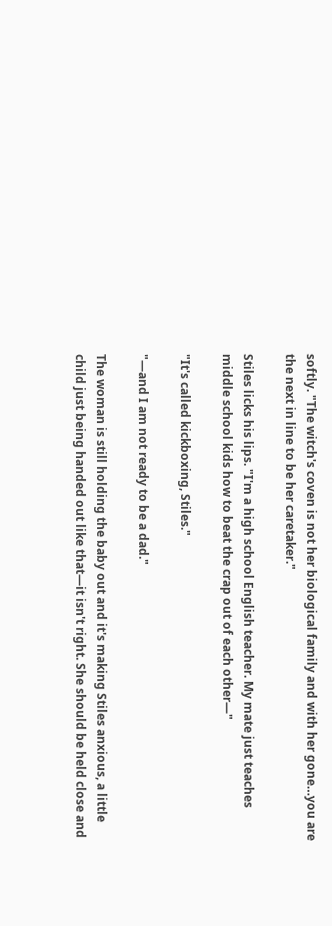softly. "The witch's coven is not her biological family and with her gone…you are the next in line to be her caretaker."

Stiles licks his lips. "I'm a high school English teacher. My mate just teaches middle school kids how to beat the crap out of each other—"

"It's called kickboxing, Stiles."

"—and I am not ready to be a dad."

The woman is still holding the baby out and it's making Stiles anxious, a little child just being handed out like that—it isn't right. She should be held close and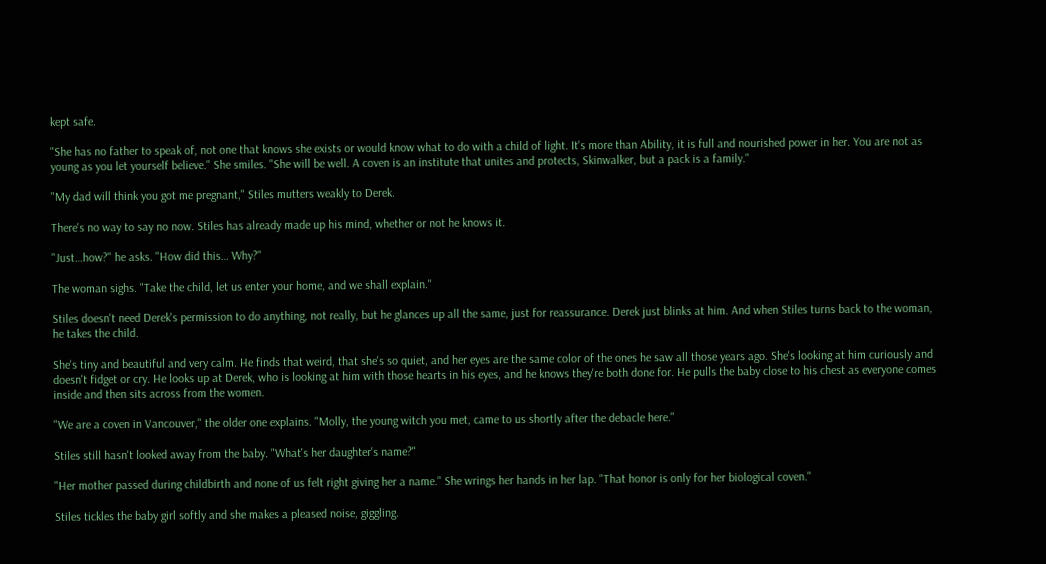kept safe.

"She has no father to speak of, not one that knows she exists or would know what to do with a child of light. It's more than Ability, it is full and nourished power in her. You are not as young as you let yourself believe." She smiles. "She will be well. A coven is an institute that unites and protects, Skinwalker, but a pack is a family."

"My dad will think you got me pregnant," Stiles mutters weakly to Derek.

There's no way to say no now. Stiles has already made up his mind, whether or not he knows it.

"Just…how?" he asks. "How did this… Why?"

The woman sighs. "Take the child, let us enter your home, and we shall explain."

Stiles doesn't need Derek's permission to do anything, not really, but he glances up all the same, just for reassurance. Derek just blinks at him. And when Stiles turns back to the woman, he takes the child.

She's tiny and beautiful and very calm. He finds that weird, that she's so quiet, and her eyes are the same color of the ones he saw all those years ago. She's looking at him curiously and doesn't fidget or cry. He looks up at Derek, who is looking at him with those hearts in his eyes, and he knows they're both done for. He pulls the baby close to his chest as everyone comes inside and then sits across from the women.

"We are a coven in Vancouver," the older one explains. "Molly, the young witch you met, came to us shortly after the debacle here."

Stiles still hasn't looked away from the baby. "What's her daughter's name?"

"Her mother passed during childbirth and none of us felt right giving her a name." She wrings her hands in her lap. "That honor is only for her biological coven."

Stiles tickles the baby girl softly and she makes a pleased noise, giggling.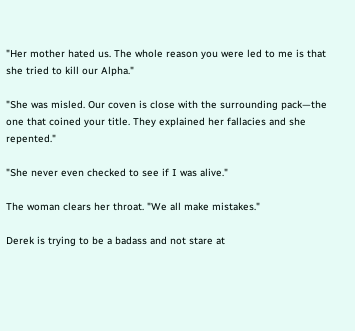"Her mother hated us. The whole reason you were led to me is that she tried to kill our Alpha."

"She was misled. Our coven is close with the surrounding pack—the one that coined your title. They explained her fallacies and she repented."

"She never even checked to see if I was alive."

The woman clears her throat. "We all make mistakes."

Derek is trying to be a badass and not stare at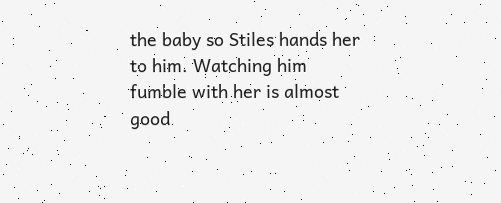the baby so Stiles hands her to him. Watching him fumble with her is almost good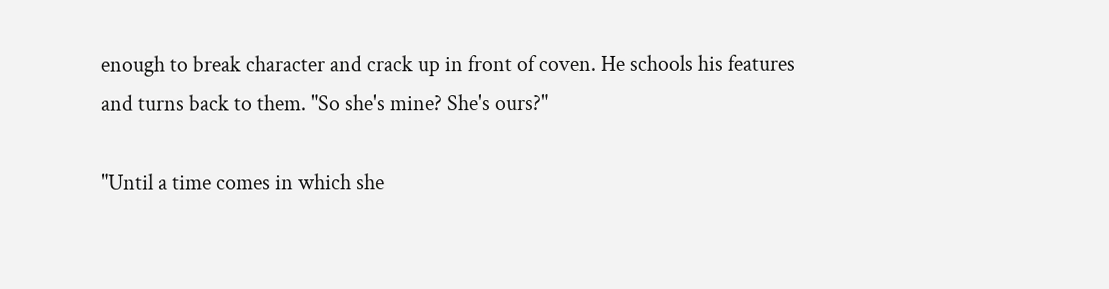enough to break character and crack up in front of coven. He schools his features and turns back to them. "So she's mine? She's ours?"

"Until a time comes in which she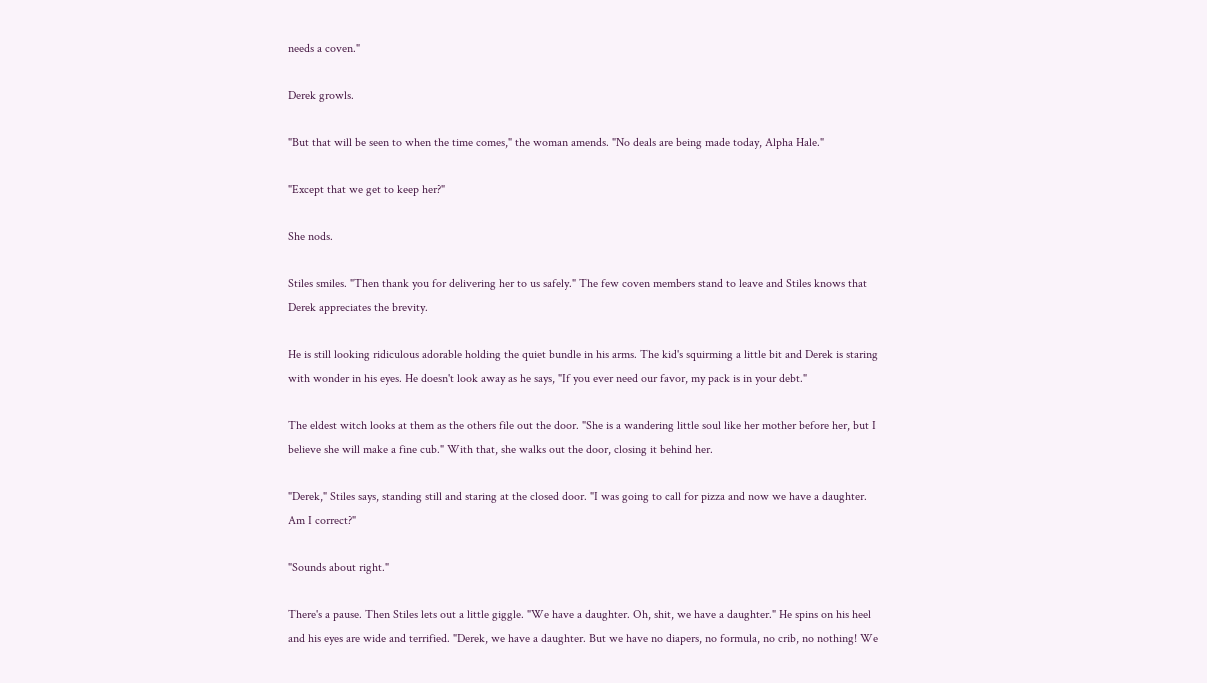needs a coven."

Derek growls.

"But that will be seen to when the time comes," the woman amends. "No deals are being made today, Alpha Hale."

"Except that we get to keep her?"

She nods.

Stiles smiles. "Then thank you for delivering her to us safely." The few coven members stand to leave and Stiles knows that Derek appreciates the brevity.

He is still looking ridiculous adorable holding the quiet bundle in his arms. The kid's squirming a little bit and Derek is staring with wonder in his eyes. He doesn't look away as he says, "If you ever need our favor, my pack is in your debt."

The eldest witch looks at them as the others file out the door. "She is a wandering little soul like her mother before her, but I believe she will make a fine cub." With that, she walks out the door, closing it behind her.

"Derek," Stiles says, standing still and staring at the closed door. "I was going to call for pizza and now we have a daughter. Am I correct?"

"Sounds about right."

There's a pause. Then Stiles lets out a little giggle. "We have a daughter. Oh, shit, we have a daughter." He spins on his heel and his eyes are wide and terrified. "Derek, we have a daughter. But we have no diapers, no formula, no crib, no nothing! We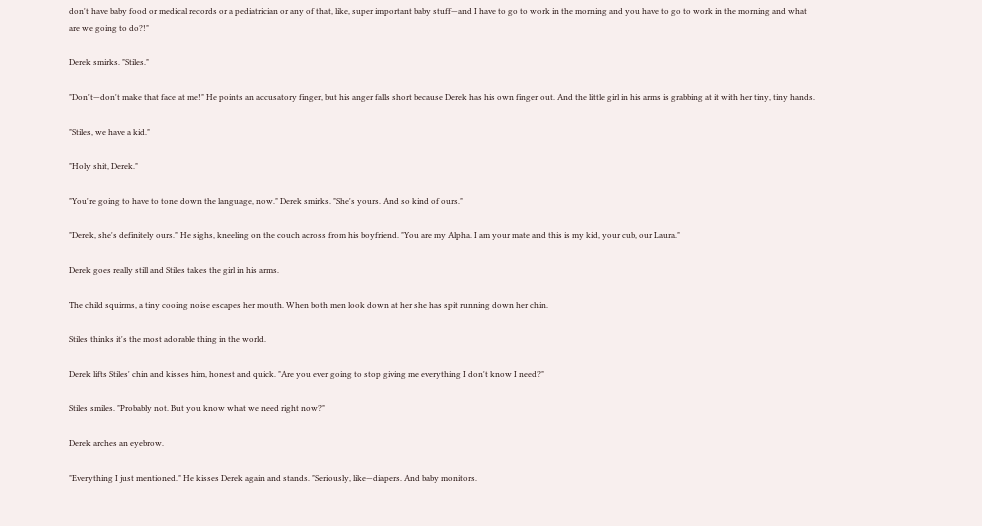don't have baby food or medical records or a pediatrician or any of that, like, super important baby stuff—and I have to go to work in the morning and you have to go to work in the morning and what are we going to do?!"

Derek smirks. "Stiles."

"Don't—don't make that face at me!" He points an accusatory finger, but his anger falls short because Derek has his own finger out. And the little girl in his arms is grabbing at it with her tiny, tiny hands.

"Stiles, we have a kid."

"Holy shit, Derek."

"You're going to have to tone down the language, now." Derek smirks. "She's yours. And so kind of ours."

"Derek, she's definitely ours." He sighs, kneeling on the couch across from his boyfriend. "You are my Alpha. I am your mate and this is my kid, your cub, our Laura."

Derek goes really still and Stiles takes the girl in his arms.

The child squirms, a tiny cooing noise escapes her mouth. When both men look down at her she has spit running down her chin.

Stiles thinks it's the most adorable thing in the world.

Derek lifts Stiles' chin and kisses him, honest and quick. "Are you ever going to stop giving me everything I don't know I need?"

Stiles smiles. "Probably not. But you know what we need right now?"

Derek arches an eyebrow.

"Everything I just mentioned." He kisses Derek again and stands. "Seriously, like—diapers. And baby monitors.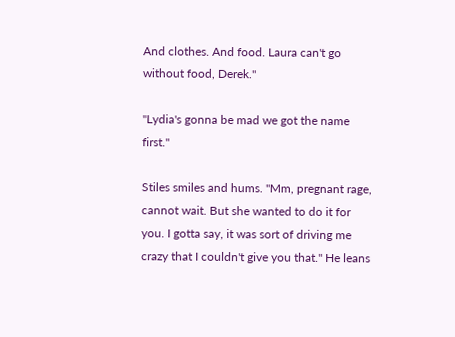And clothes. And food. Laura can't go without food, Derek."

"Lydia's gonna be mad we got the name first."

Stiles smiles and hums. "Mm, pregnant rage, cannot wait. But she wanted to do it for you. I gotta say, it was sort of driving me crazy that I couldn't give you that." He leans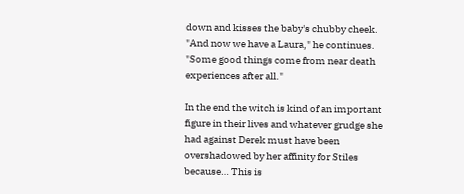down and kisses the baby's chubby cheek. "And now we have a Laura," he continues. "Some good things come from near death experiences after all."

In the end the witch is kind of an important figure in their lives and whatever grudge she had against Derek must have been overshadowed by her affinity for Stiles because… This is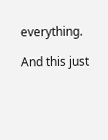everything.

And this just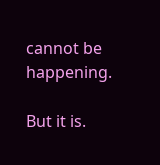cannot be happening.

But it is.